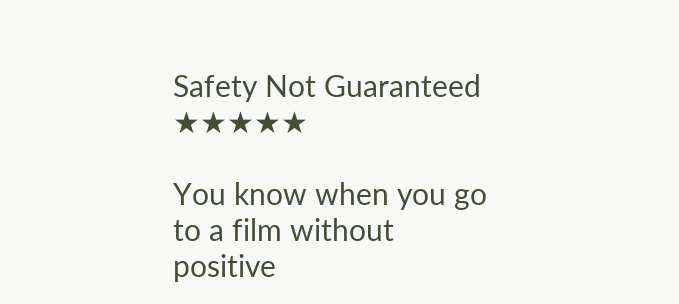Safety Not Guaranteed ★★★★★

You know when you go to a film without positive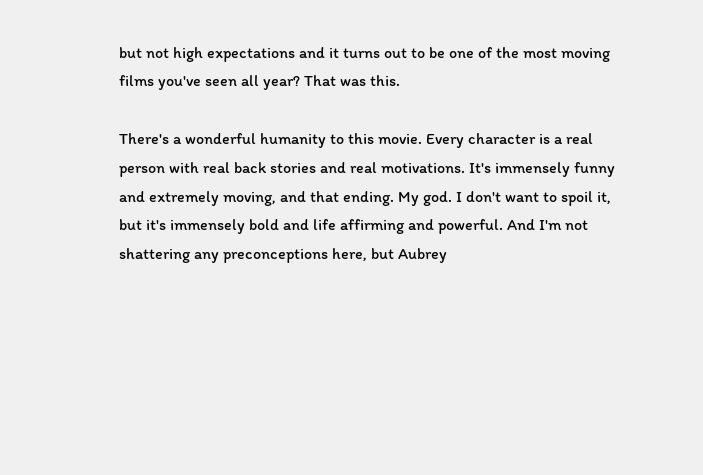but not high expectations and it turns out to be one of the most moving films you've seen all year? That was this.

There's a wonderful humanity to this movie. Every character is a real person with real back stories and real motivations. It's immensely funny and extremely moving, and that ending. My god. I don't want to spoil it, but it's immensely bold and life affirming and powerful. And I'm not shattering any preconceptions here, but Aubrey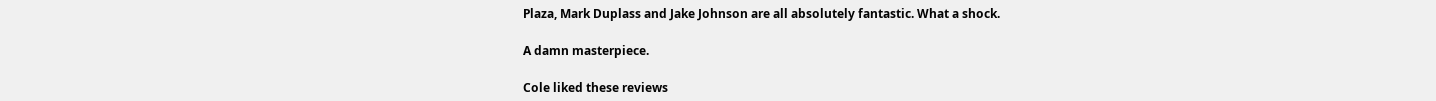Plaza, Mark Duplass and Jake Johnson are all absolutely fantastic. What a shock.

A damn masterpiece.

Cole liked these reviews